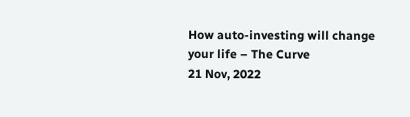How auto-investing will change your life – The Curve
21 Nov, 2022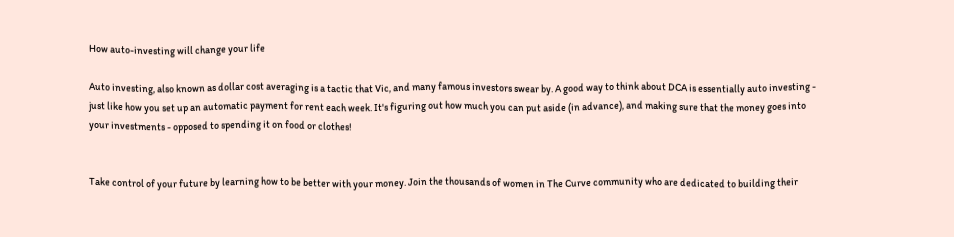How auto-investing will change your life

Auto investing, also known as dollar cost averaging is a tactic that Vic, and many famous investors swear by. A good way to think about DCA is essentially auto investing - just like how you set up an automatic payment for rent each week. It's figuring out how much you can put aside (in advance), and making sure that the money goes into your investments - opposed to spending it on food or clothes!


Take control of your future by learning how to be better with your money. Join the thousands of women in The Curve community who are dedicated to building their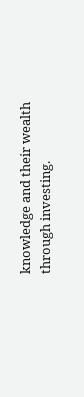knowledge and their wealth through investing.